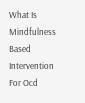What Is Mindfulness Based Intervention For Ocd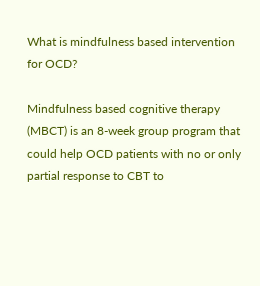What is mindfulness based intervention for OCD?

Mindfulness based cognitive therapy (MBCT) is an 8-week group program that could help OCD patients with no or only partial response to CBT to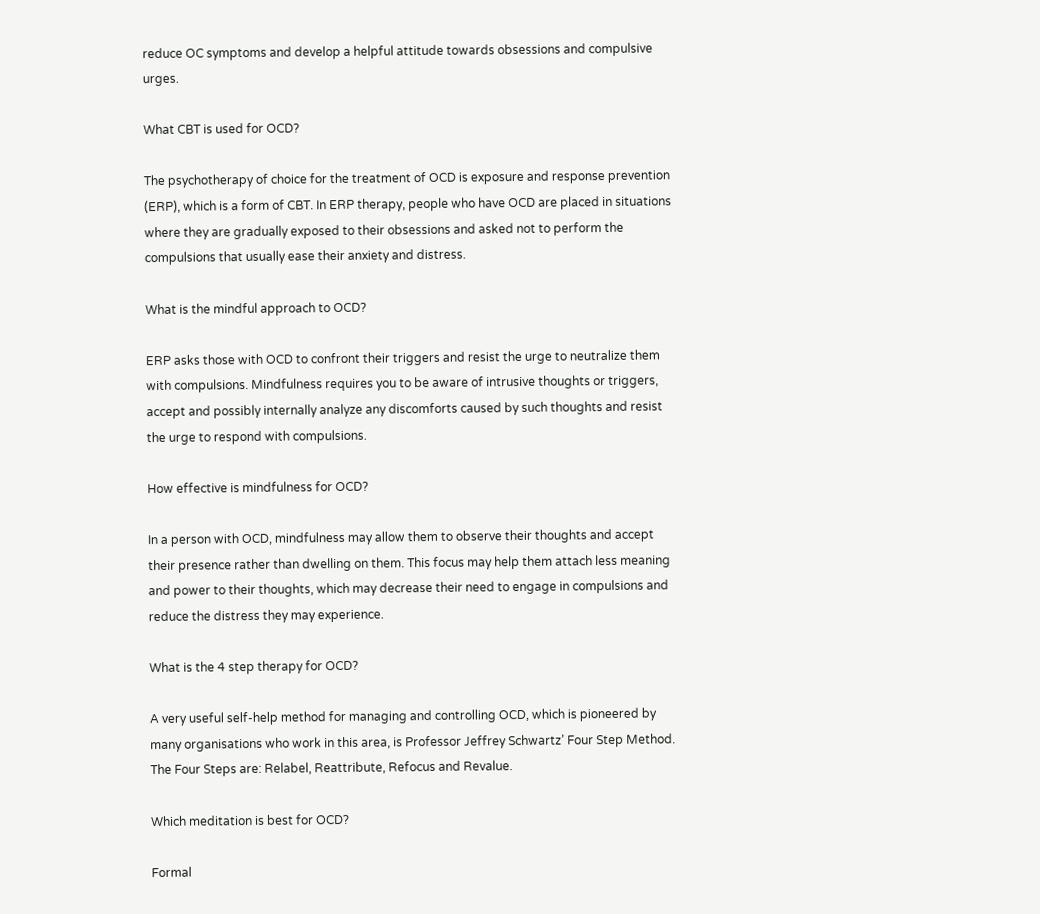reduce OC symptoms and develop a helpful attitude towards obsessions and compulsive urges.

What CBT is used for OCD?

The psychotherapy of choice for the treatment of OCD is exposure and response prevention (ERP), which is a form of CBT. In ERP therapy, people who have OCD are placed in situations where they are gradually exposed to their obsessions and asked not to perform the compulsions that usually ease their anxiety and distress.

What is the mindful approach to OCD?

ERP asks those with OCD to confront their triggers and resist the urge to neutralize them with compulsions. Mindfulness requires you to be aware of intrusive thoughts or triggers, accept and possibly internally analyze any discomforts caused by such thoughts and resist the urge to respond with compulsions.

How effective is mindfulness for OCD?

In a person with OCD, mindfulness may allow them to observe their thoughts and accept their presence rather than dwelling on them. This focus may help them attach less meaning and power to their thoughts, which may decrease their need to engage in compulsions and reduce the distress they may experience.

What is the 4 step therapy for OCD?

A very useful self-help method for managing and controlling OCD, which is pioneered by many organisations who work in this area, is Professor Jeffrey Schwartz’ Four Step Method. The Four Steps are: Relabel, Reattribute, Refocus and Revalue.

Which meditation is best for OCD?

Formal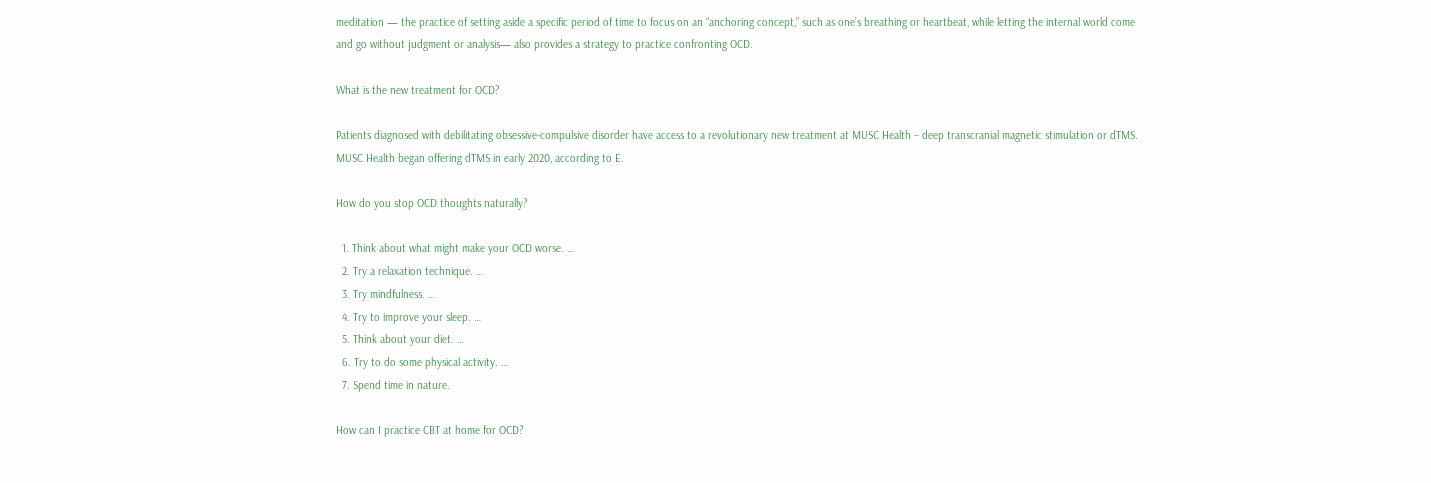meditation — the practice of setting aside a specific period of time to focus on an “anchoring concept,” such as one’s breathing or heartbeat, while letting the internal world come and go without judgment or analysis— also provides a strategy to practice confronting OCD.

What is the new treatment for OCD?

Patients diagnosed with debilitating obsessive-compulsive disorder have access to a revolutionary new treatment at MUSC Health – deep transcranial magnetic stimulation or dTMS. MUSC Health began offering dTMS in early 2020, according to E.

How do you stop OCD thoughts naturally?

  1. Think about what might make your OCD worse. …
  2. Try a relaxation technique. …
  3. Try mindfulness. …
  4. Try to improve your sleep. …
  5. Think about your diet. …
  6. Try to do some physical activity. …
  7. Spend time in nature.

How can I practice CBT at home for OCD?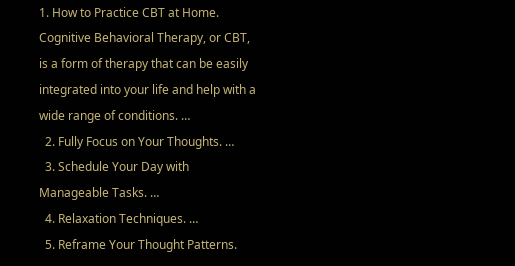1. How to Practice CBT at Home. Cognitive Behavioral Therapy, or CBT, is a form of therapy that can be easily integrated into your life and help with a wide range of conditions. …
  2. Fully Focus on Your Thoughts. …
  3. Schedule Your Day with Manageable Tasks. …
  4. Relaxation Techniques. …
  5. Reframe Your Thought Patterns.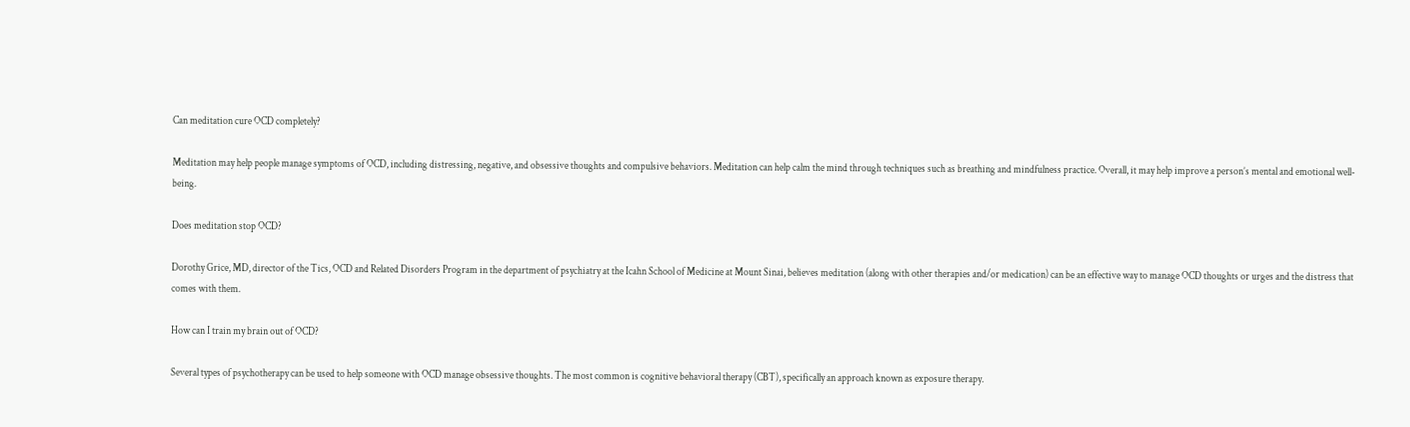Can meditation cure OCD completely?

Meditation may help people manage symptoms of OCD, including distressing, negative, and obsessive thoughts and compulsive behaviors. Meditation can help calm the mind through techniques such as breathing and mindfulness practice. Overall, it may help improve a person’s mental and emotional well-being.

Does meditation stop OCD?

Dorothy Grice, MD, director of the Tics, OCD and Related Disorders Program in the department of psychiatry at the Icahn School of Medicine at Mount Sinai, believes meditation (along with other therapies and/or medication) can be an effective way to manage OCD thoughts or urges and the distress that comes with them.

How can I train my brain out of OCD?

Several types of psychotherapy can be used to help someone with OCD manage obsessive thoughts. The most common is cognitive behavioral therapy (CBT), specifically an approach known as exposure therapy.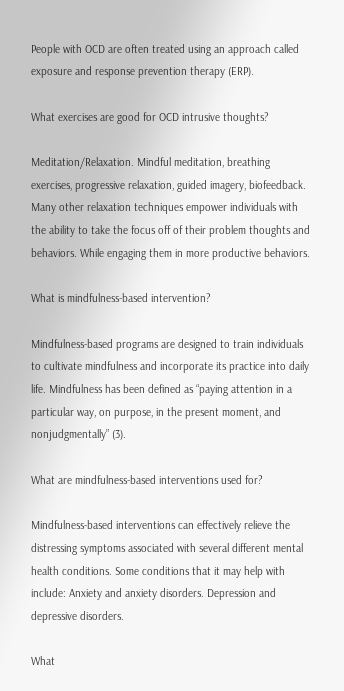People with OCD are often treated using an approach called exposure and response prevention therapy (ERP).

What exercises are good for OCD intrusive thoughts?

Meditation/Relaxation. Mindful meditation, breathing exercises, progressive relaxation, guided imagery, biofeedback. Many other relaxation techniques empower individuals with the ability to take the focus off of their problem thoughts and behaviors. While engaging them in more productive behaviors.

What is mindfulness-based intervention?

Mindfulness-based programs are designed to train individuals to cultivate mindfulness and incorporate its practice into daily life. Mindfulness has been defined as “paying attention in a particular way, on purpose, in the present moment, and nonjudgmentally” (3).

What are mindfulness-based interventions used for?

Mindfulness-based interventions can effectively relieve the distressing symptoms associated with several different mental health conditions. Some conditions that it may help with include: Anxiety and anxiety disorders. Depression and depressive disorders.

What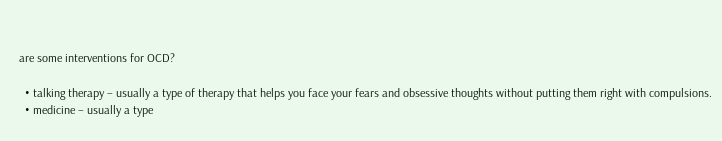are some interventions for OCD?

  • talking therapy – usually a type of therapy that helps you face your fears and obsessive thoughts without putting them right with compulsions.
  • medicine – usually a type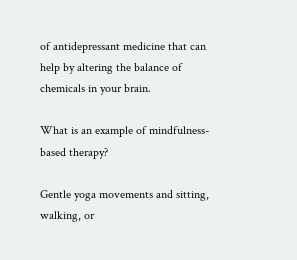of antidepressant medicine that can help by altering the balance of chemicals in your brain.

What is an example of mindfulness-based therapy?

Gentle yoga movements and sitting, walking, or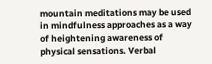mountain meditations may be used in mindfulness approaches as a way of heightening awareness of physical sensations. Verbal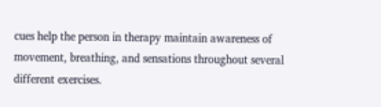cues help the person in therapy maintain awareness of movement, breathing, and sensations throughout several different exercises.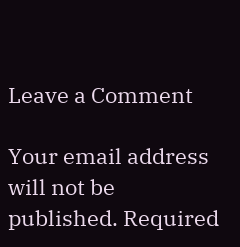Leave a Comment

Your email address will not be published. Required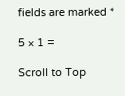fields are marked *

5 × 1 =

Scroll to Top